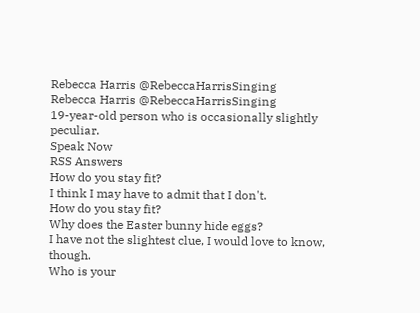Rebecca Harris @RebeccaHarrisSinging
Rebecca Harris @RebeccaHarrisSinging
19-year-old person who is occasionally slightly peculiar.
Speak Now
RSS Answers
How do you stay fit?
I think I may have to admit that I don't.
How do you stay fit?
Why does the Easter bunny hide eggs?
I have not the slightest clue, I would love to know, though.
Who is your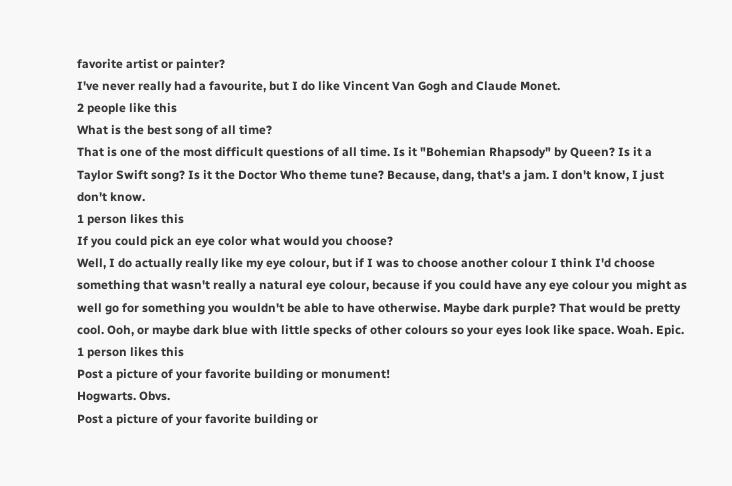favorite artist or painter?
I've never really had a favourite, but I do like Vincent Van Gogh and Claude Monet.
2 people like this
What is the best song of all time?
That is one of the most difficult questions of all time. Is it "Bohemian Rhapsody" by Queen? Is it a Taylor Swift song? Is it the Doctor Who theme tune? Because, dang, that's a jam. I don't know, I just don't know.
1 person likes this
If you could pick an eye color what would you choose?
Well, I do actually really like my eye colour, but if I was to choose another colour I think I'd choose something that wasn't really a natural eye colour, because if you could have any eye colour you might as well go for something you wouldn't be able to have otherwise. Maybe dark purple? That would be pretty cool. Ooh, or maybe dark blue with little specks of other colours so your eyes look like space. Woah. Epic.
1 person likes this
Post a picture of your favorite building or monument!
Hogwarts. Obvs.
Post a picture of your favorite building or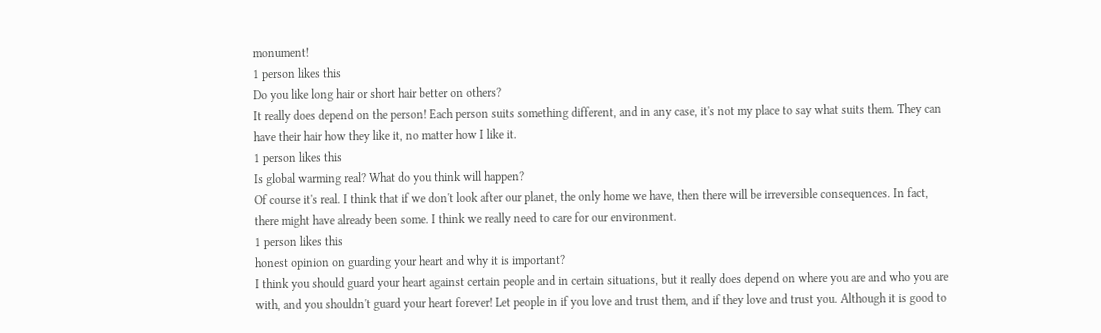monument!
1 person likes this
Do you like long hair or short hair better on others?
It really does depend on the person! Each person suits something different, and in any case, it's not my place to say what suits them. They can have their hair how they like it, no matter how I like it.
1 person likes this
Is global warming real? What do you think will happen?
Of course it's real. I think that if we don't look after our planet, the only home we have, then there will be irreversible consequences. In fact, there might have already been some. I think we really need to care for our environment.
1 person likes this
honest opinion on guarding your heart and why it is important?
I think you should guard your heart against certain people and in certain situations, but it really does depend on where you are and who you are with, and you shouldn't guard your heart forever! Let people in if you love and trust them, and if they love and trust you. Although it is good to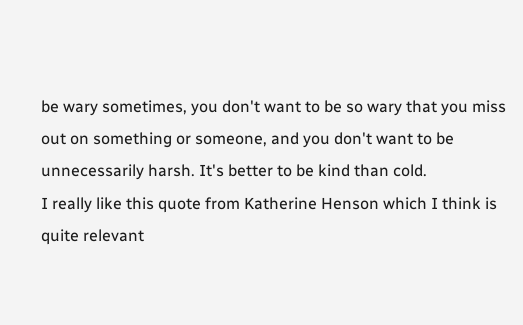be wary sometimes, you don't want to be so wary that you miss out on something or someone, and you don't want to be unnecessarily harsh. It's better to be kind than cold.
I really like this quote from Katherine Henson which I think is quite relevant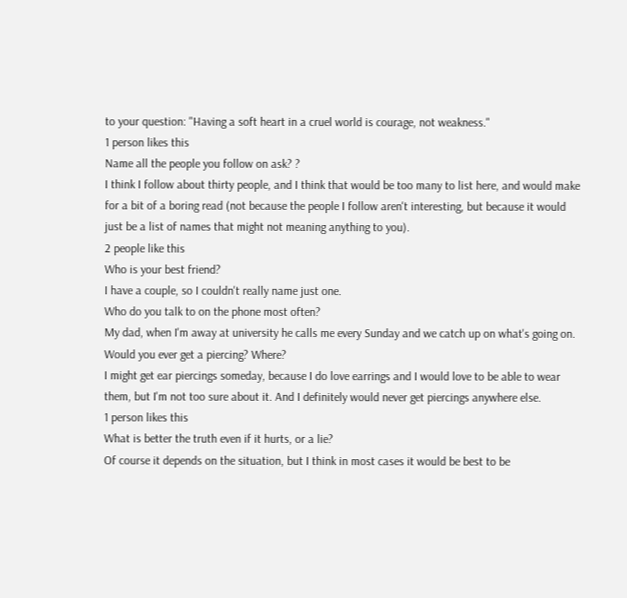to your question: "Having a soft heart in a cruel world is courage, not weakness."
1 person likes this
Name all the people you follow on ask? ?
I think I follow about thirty people, and I think that would be too many to list here, and would make for a bit of a boring read (not because the people I follow aren't interesting, but because it would just be a list of names that might not meaning anything to you).
2 people like this
Who is your best friend?
I have a couple, so I couldn't really name just one.
Who do you talk to on the phone most often?
My dad, when I'm away at university he calls me every Sunday and we catch up on what's going on.
Would you ever get a piercing? Where?
I might get ear piercings someday, because I do love earrings and I would love to be able to wear them, but I'm not too sure about it. And I definitely would never get piercings anywhere else.
1 person likes this
What is better the truth even if it hurts, or a lie?
Of course it depends on the situation, but I think in most cases it would be best to be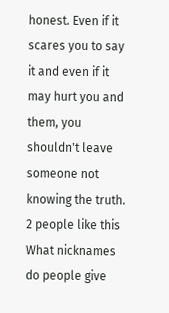honest. Even if it scares you to say it and even if it may hurt you and them, you shouldn't leave someone not knowing the truth.
2 people like this
What nicknames do people give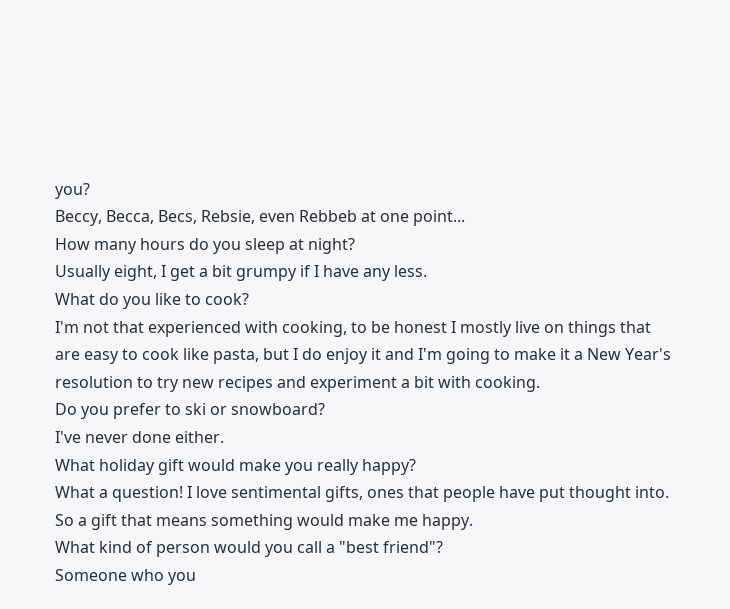you?
Beccy, Becca, Becs, Rebsie, even Rebbeb at one point...
How many hours do you sleep at night?
Usually eight, I get a bit grumpy if I have any less.
What do you like to cook?
I'm not that experienced with cooking, to be honest I mostly live on things that are easy to cook like pasta, but I do enjoy it and I'm going to make it a New Year's resolution to try new recipes and experiment a bit with cooking.
Do you prefer to ski or snowboard?
I've never done either.
What holiday gift would make you really happy?
What a question! I love sentimental gifts, ones that people have put thought into. So a gift that means something would make me happy.
What kind of person would you call a "best friend"?
Someone who you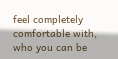feel completely comfortable with, who you can be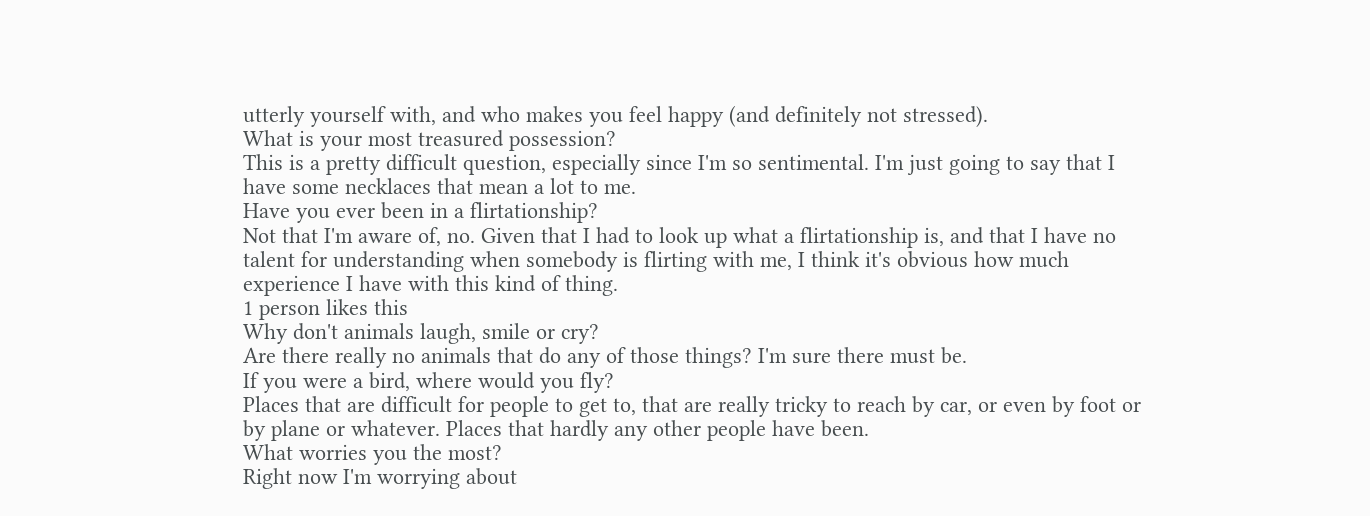utterly yourself with, and who makes you feel happy (and definitely not stressed).
What is your most treasured possession?
This is a pretty difficult question, especially since I'm so sentimental. I'm just going to say that I have some necklaces that mean a lot to me.
Have you ever been in a flirtationship?
Not that I'm aware of, no. Given that I had to look up what a flirtationship is, and that I have no talent for understanding when somebody is flirting with me, I think it's obvious how much experience I have with this kind of thing.
1 person likes this
Why don't animals laugh, smile or cry?
Are there really no animals that do any of those things? I'm sure there must be.
If you were a bird, where would you fly?
Places that are difficult for people to get to, that are really tricky to reach by car, or even by foot or by plane or whatever. Places that hardly any other people have been.
What worries you the most?
Right now I'm worrying about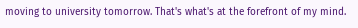moving to university tomorrow. That's what's at the forefront of my mind.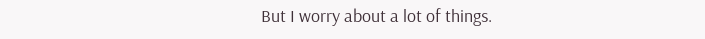But I worry about a lot of things.